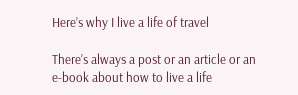Here’s why I live a life of travel

There’s always a post or an article or an e-book about how to live a life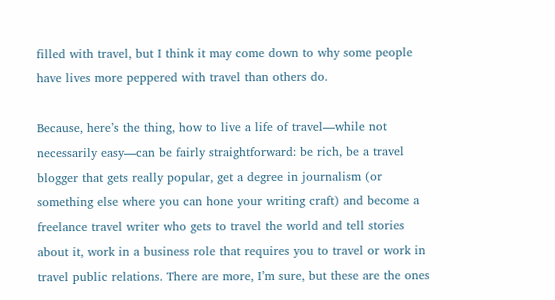filled with travel, but I think it may come down to why some people have lives more peppered with travel than others do.

Because, here’s the thing, how to live a life of travel—while not necessarily easy—can be fairly straightforward: be rich, be a travel blogger that gets really popular, get a degree in journalism (or something else where you can hone your writing craft) and become a freelance travel writer who gets to travel the world and tell stories about it, work in a business role that requires you to travel or work in travel public relations. There are more, I’m sure, but these are the ones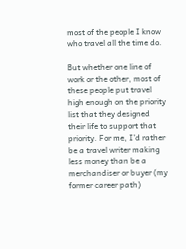most of the people I know who travel all the time do.

But whether one line of work or the other, most of these people put travel high enough on the priority list that they designed their life to support that priority. For me, I’d rather be a travel writer making less money than be a merchandiser or buyer (my former career path)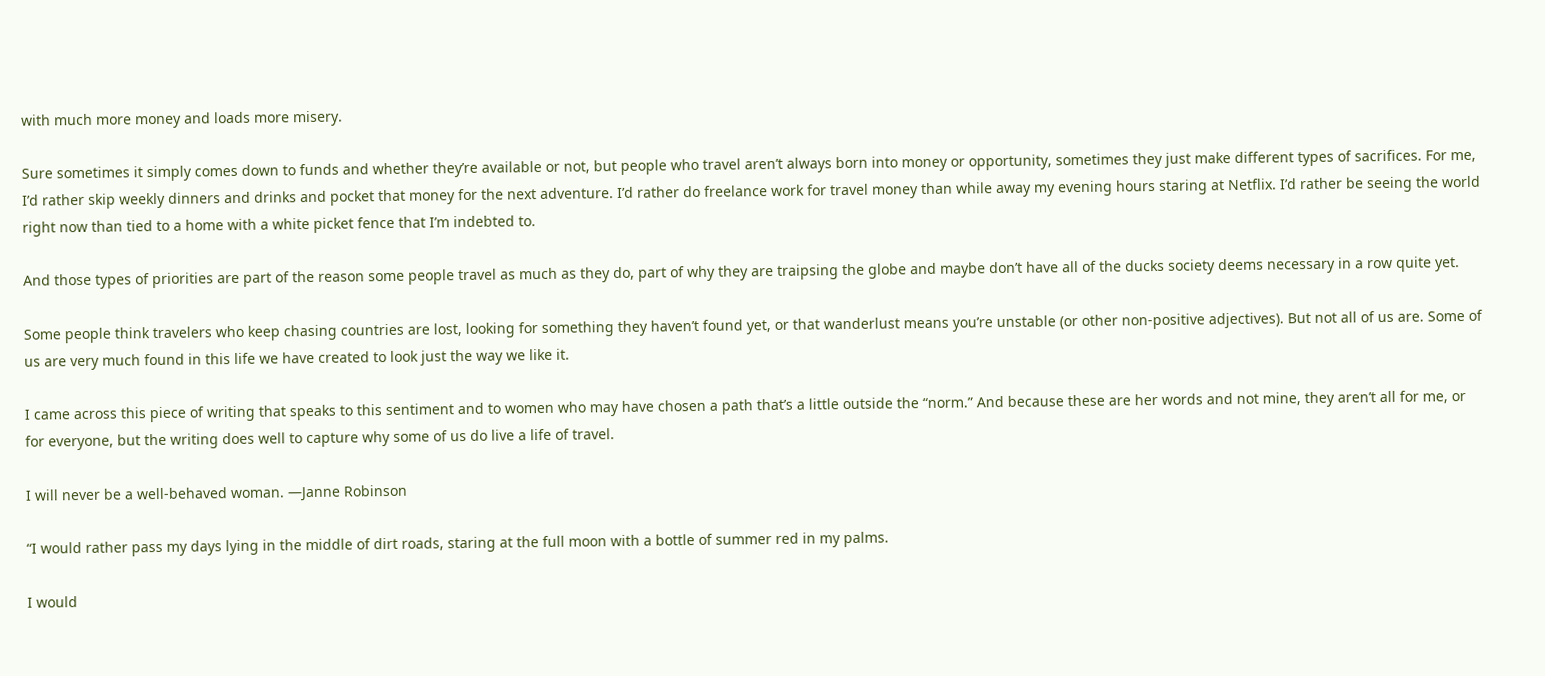with much more money and loads more misery.

Sure sometimes it simply comes down to funds and whether they’re available or not, but people who travel aren’t always born into money or opportunity, sometimes they just make different types of sacrifices. For me, I’d rather skip weekly dinners and drinks and pocket that money for the next adventure. I’d rather do freelance work for travel money than while away my evening hours staring at Netflix. I’d rather be seeing the world right now than tied to a home with a white picket fence that I’m indebted to.

And those types of priorities are part of the reason some people travel as much as they do, part of why they are traipsing the globe and maybe don’t have all of the ducks society deems necessary in a row quite yet.

Some people think travelers who keep chasing countries are lost, looking for something they haven’t found yet, or that wanderlust means you’re unstable (or other non-positive adjectives). But not all of us are. Some of us are very much found in this life we have created to look just the way we like it.

I came across this piece of writing that speaks to this sentiment and to women who may have chosen a path that’s a little outside the “norm.” And because these are her words and not mine, they aren’t all for me, or for everyone, but the writing does well to capture why some of us do live a life of travel.

I will never be a well-behaved woman. —Janne Robinson

“I would rather pass my days lying in the middle of dirt roads, staring at the full moon with a bottle of summer red in my palms.

I would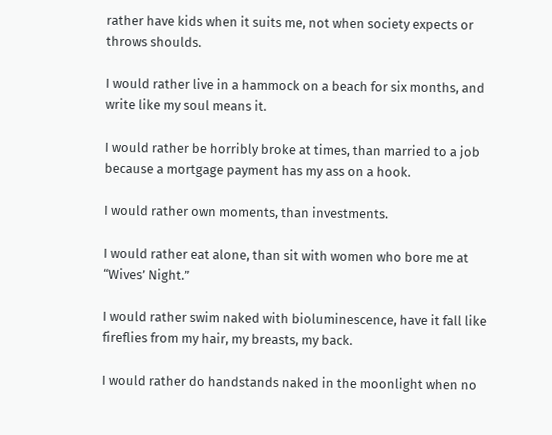rather have kids when it suits me, not when society expects or throws shoulds.

I would rather live in a hammock on a beach for six months, and write like my soul means it.

I would rather be horribly broke at times, than married to a job because a mortgage payment has my ass on a hook.

I would rather own moments, than investments.

I would rather eat alone, than sit with women who bore me at “Wives’ Night.”

I would rather swim naked with bioluminescence, have it fall like fireflies from my hair, my breasts, my back.

I would rather do handstands naked in the moonlight when no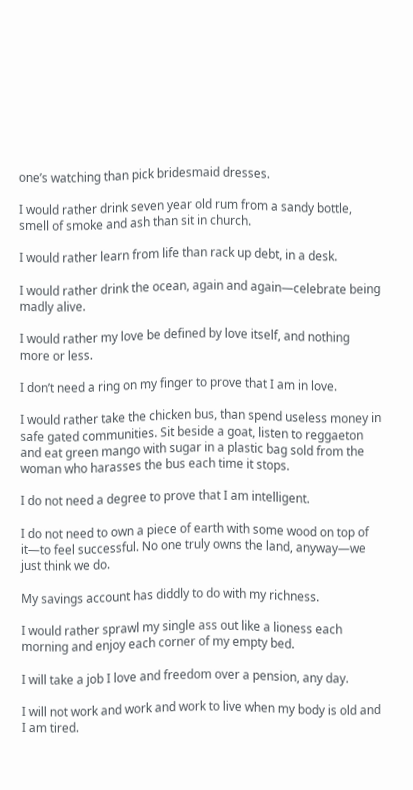one’s watching than pick bridesmaid dresses.

I would rather drink seven year old rum from a sandy bottle, smell of smoke and ash than sit in church.

I would rather learn from life than rack up debt, in a desk.

I would rather drink the ocean, again and again—celebrate being madly alive.

I would rather my love be defined by love itself, and nothing more or less.

I don’t need a ring on my finger to prove that I am in love.

I would rather take the chicken bus, than spend useless money in safe gated communities. Sit beside a goat, listen to reggaeton and eat green mango with sugar in a plastic bag sold from the woman who harasses the bus each time it stops.

I do not need a degree to prove that I am intelligent.

I do not need to own a piece of earth with some wood on top of it—to feel successful. No one truly owns the land, anyway—we just think we do.

My savings account has diddly to do with my richness.

I would rather sprawl my single ass out like a lioness each morning and enjoy each corner of my empty bed.

I will take a job I love and freedom over a pension, any day.

I will not work and work and work to live when my body is old and I am tired.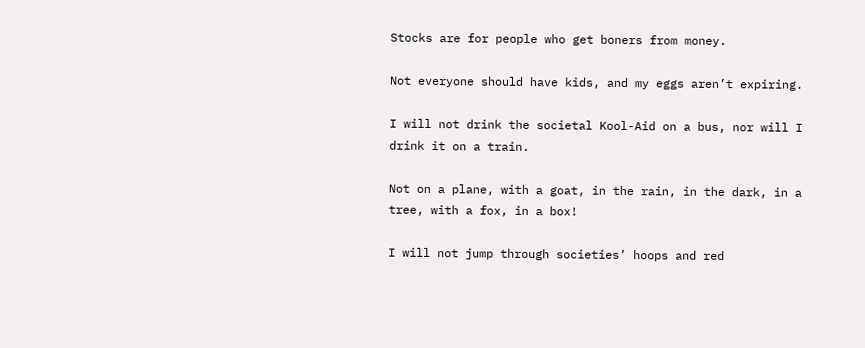Stocks are for people who get boners from money.

Not everyone should have kids, and my eggs aren’t expiring.

I will not drink the societal Kool-Aid on a bus, nor will I drink it on a train.

Not on a plane, with a goat, in the rain, in the dark, in a tree, with a fox, in a box!

I will not jump through societies’ hoops and red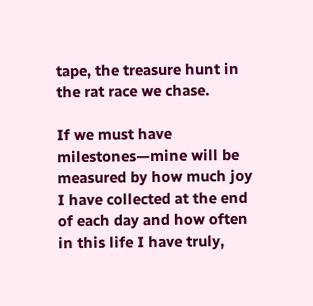tape, the treasure hunt in the rat race we chase.

If we must have milestones—mine will be measured by how much joy I have collected at the end of each day and how often in this life I have truly,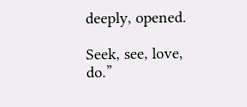deeply, opened.

Seek, see, love, do.”